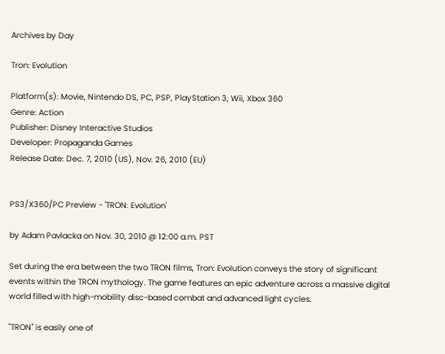Archives by Day

Tron: Evolution

Platform(s): Movie, Nintendo DS, PC, PSP, PlayStation 3, Wii, Xbox 360
Genre: Action
Publisher: Disney Interactive Studios
Developer: Propaganda Games
Release Date: Dec. 7, 2010 (US), Nov. 26, 2010 (EU)


PS3/X360/PC Preview - 'TRON: Evolution'

by Adam Pavlacka on Nov. 30, 2010 @ 12:00 a.m. PST

Set during the era between the two TRON films, Tron: Evolution conveys the story of significant events within the TRON mythology. The game features an epic adventure across a massive digital world filled with high-mobility disc-based combat and advanced light cycles.

"TRON" is easily one of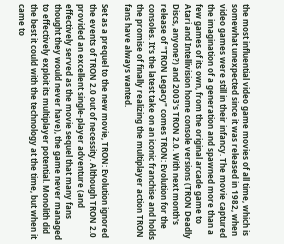the most influential video game movies of all time, which is somewhat unexpected since it was released in 1982, when video games were still in their infancy. The movie captured the imagination of a generation and spawned more than a few games of its own, from the original arcade game to Atari and Intellivision home console versions (TRON Deadly Discs, anyone?) and 2003's TRON 2.0. With next month's release of "TRON Legacy" comes TRON: Evolution for the consoles. It's the latest take on an iconic franchise and holds the promise of finally realizing the multiplayer action TRON fans have always wanted.

Set as a prequel to the new movie, TRON: Evolution ignored the events of TRON 2.0 out of necessity. Although TRON 2.0 provided an excellent single-player adventure (and effectively served as the movie sequel that many fans thought they would never have), the game never managed to effectively exploit its multiplayer potential. Monolith did the best it could with the technology at the time, but when it came to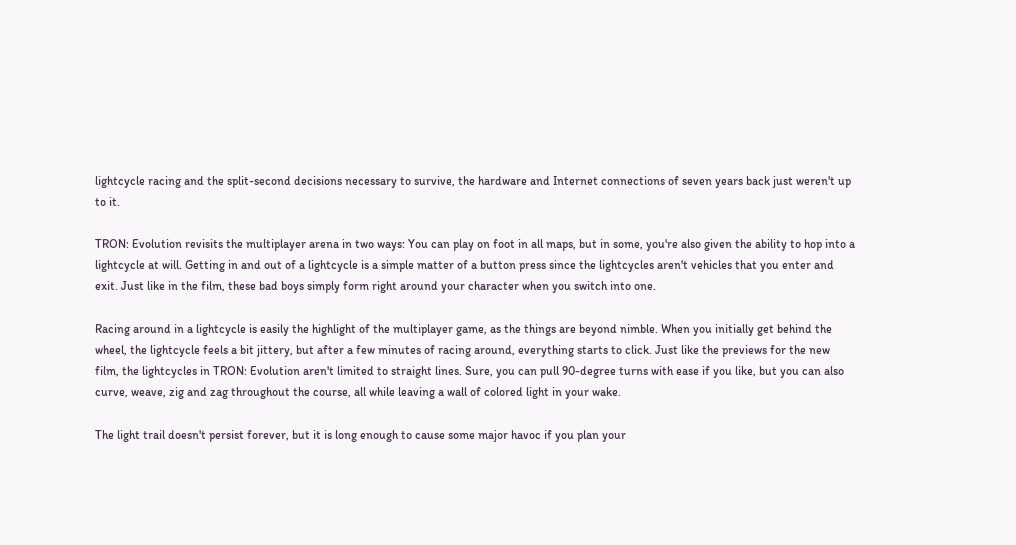lightcycle racing and the split-second decisions necessary to survive, the hardware and Internet connections of seven years back just weren't up to it.

TRON: Evolution revisits the multiplayer arena in two ways: You can play on foot in all maps, but in some, you're also given the ability to hop into a lightcycle at will. Getting in and out of a lightcycle is a simple matter of a button press since the lightcycles aren't vehicles that you enter and exit. Just like in the film, these bad boys simply form right around your character when you switch into one.

Racing around in a lightcycle is easily the highlight of the multiplayer game, as the things are beyond nimble. When you initially get behind the wheel, the lightcycle feels a bit jittery, but after a few minutes of racing around, everything starts to click. Just like the previews for the new film, the lightcycles in TRON: Evolution aren't limited to straight lines. Sure, you can pull 90-degree turns with ease if you like, but you can also curve, weave, zig and zag throughout the course, all while leaving a wall of colored light in your wake.

The light trail doesn't persist forever, but it is long enough to cause some major havoc if you plan your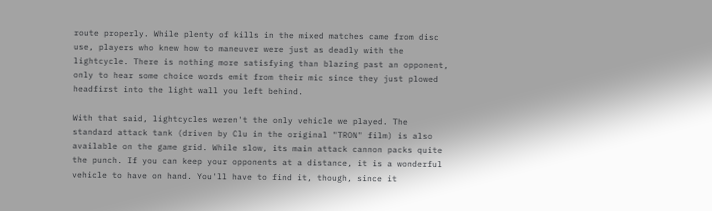route properly. While plenty of kills in the mixed matches came from disc use, players who knew how to maneuver were just as deadly with the lightcycle. There is nothing more satisfying than blazing past an opponent, only to hear some choice words emit from their mic since they just plowed headfirst into the light wall you left behind.

With that said, lightcycles weren't the only vehicle we played. The standard attack tank (driven by Clu in the original "TRON" film) is also available on the game grid. While slow, its main attack cannon packs quite the punch. If you can keep your opponents at a distance, it is a wonderful vehicle to have on hand. You'll have to find it, though, since it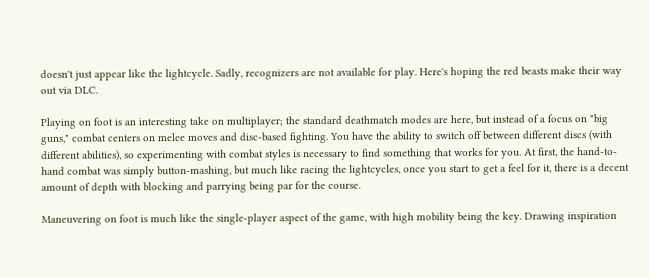doesn't just appear like the lightcycle. Sadly, recognizers are not available for play. Here's hoping the red beasts make their way out via DLC.

Playing on foot is an interesting take on multiplayer; the standard deathmatch modes are here, but instead of a focus on "big guns," combat centers on melee moves and disc-based fighting. You have the ability to switch off between different discs (with different abilities), so experimenting with combat styles is necessary to find something that works for you. At first, the hand-to-hand combat was simply button-mashing, but much like racing the lightcycles, once you start to get a feel for it, there is a decent amount of depth with blocking and parrying being par for the course.

Maneuvering on foot is much like the single-player aspect of the game, with high mobility being the key. Drawing inspiration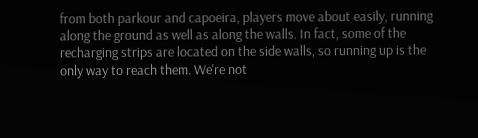from both parkour and capoeira, players move about easily, running along the ground as well as along the walls. In fact, some of the recharging strips are located on the side walls, so running up is the only way to reach them. We're not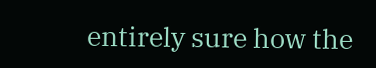entirely sure how the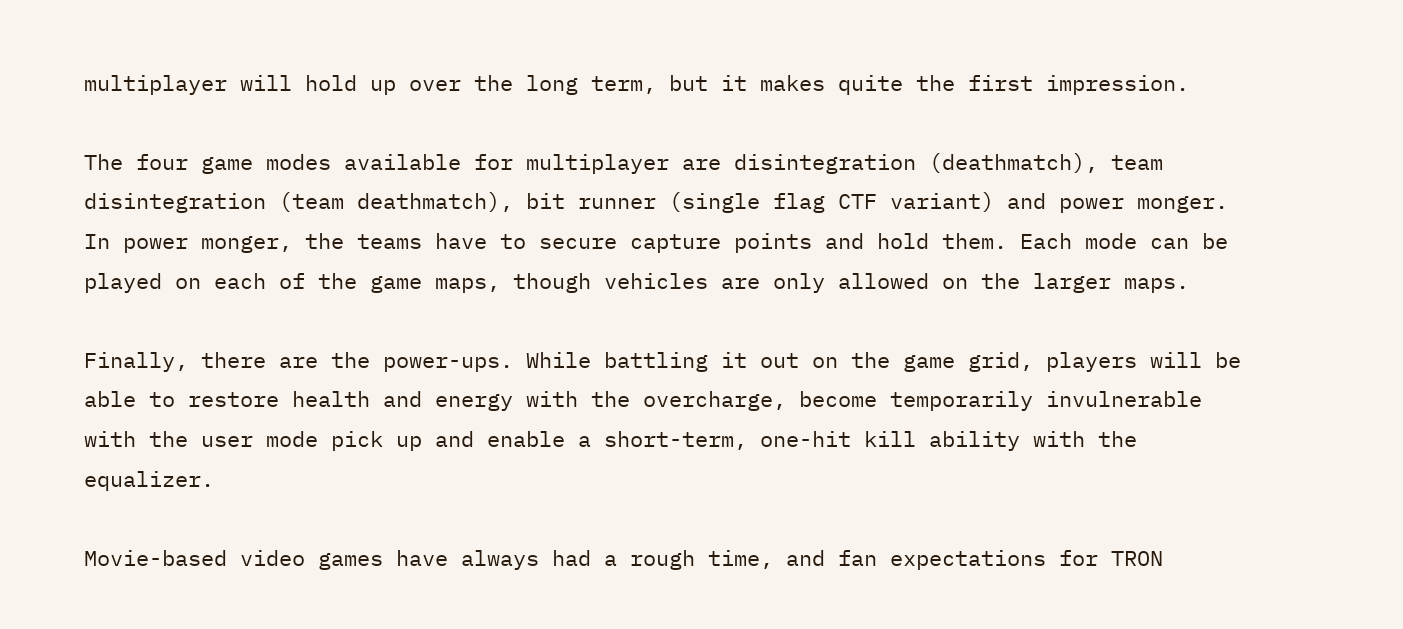multiplayer will hold up over the long term, but it makes quite the first impression.

The four game modes available for multiplayer are disintegration (deathmatch), team disintegration (team deathmatch), bit runner (single flag CTF variant) and power monger. In power monger, the teams have to secure capture points and hold them. Each mode can be played on each of the game maps, though vehicles are only allowed on the larger maps.

Finally, there are the power-ups. While battling it out on the game grid, players will be able to restore health and energy with the overcharge, become temporarily invulnerable with the user mode pick up and enable a short-term, one-hit kill ability with the equalizer.

Movie-based video games have always had a rough time, and fan expectations for TRON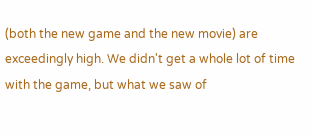(both the new game and the new movie) are exceedingly high. We didn't get a whole lot of time with the game, but what we saw of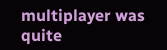multiplayer was quite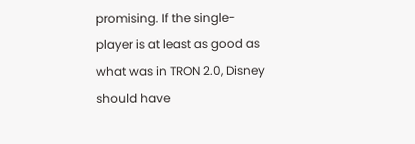promising. If the single-player is at least as good as what was in TRON 2.0, Disney should have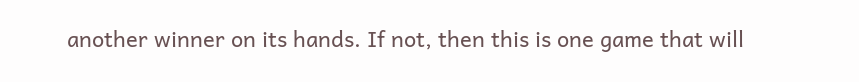another winner on its hands. If not, then this is one game that will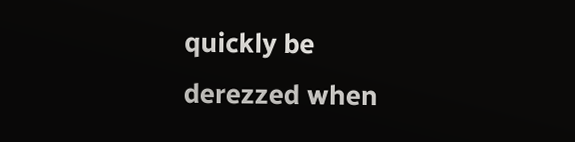quickly be derezzed when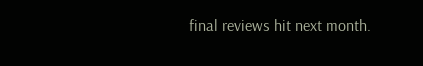final reviews hit next month.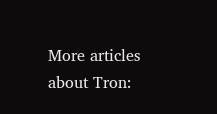More articles about Tron: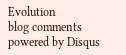Evolution
blog comments powered by Disqus